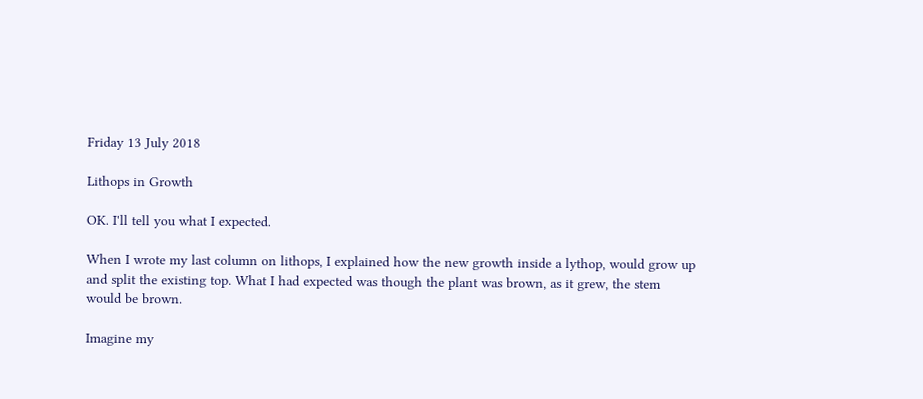Friday 13 July 2018

Lithops in Growth

OK. I'll tell you what I expected.

When I wrote my last column on lithops, I explained how the new growth inside a lythop, would grow up and split the existing top. What I had expected was though the plant was brown, as it grew, the stem would be brown.

Imagine my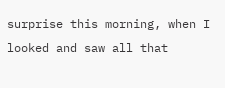surprise this morning, when I looked and saw all that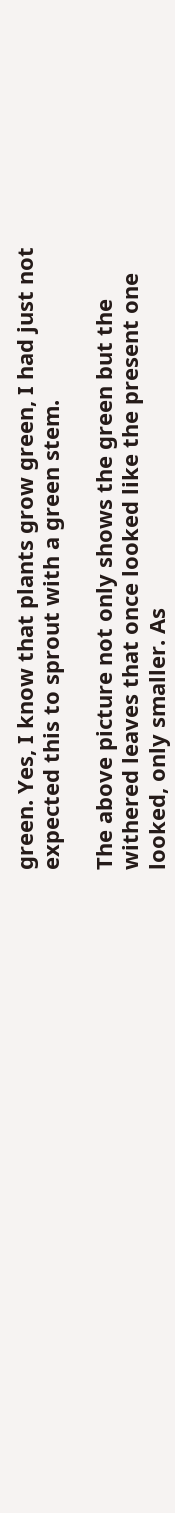green. Yes, I know that plants grow green, I had just not expected this to sprout with a green stem.

The above picture not only shows the green but the withered leaves that once looked like the present one looked, only smaller. As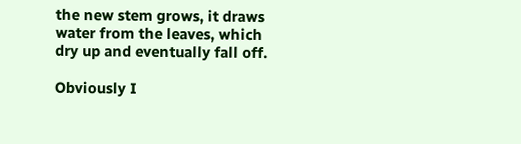the new stem grows, it draws water from the leaves, which dry up and eventually fall off.

Obviously I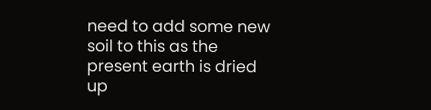need to add some new soil to this as the present earth is dried up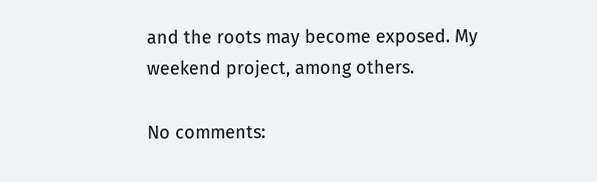and the roots may become exposed. My weekend project, among others.

No comments: